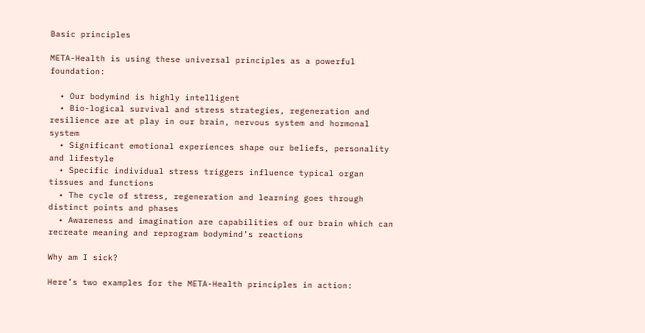Basic principles

META-Health is using these universal principles as a powerful foundation:

  • Our bodymind is highly intelligent
  • Bio-logical survival and stress strategies, regeneration and resilience are at play in our brain, nervous system and hormonal system
  • Significant emotional experiences shape our beliefs, personality and lifestyle
  • Specific individual stress triggers influence typical organ tissues and functions
  • The cycle of stress, regeneration and learning goes through distinct points and phases
  • Awareness and imagination are capabilities of our brain which can recreate meaning and reprogram bodymind’s reactions

Why am I sick?

Here’s two examples for the META-Health principles in action: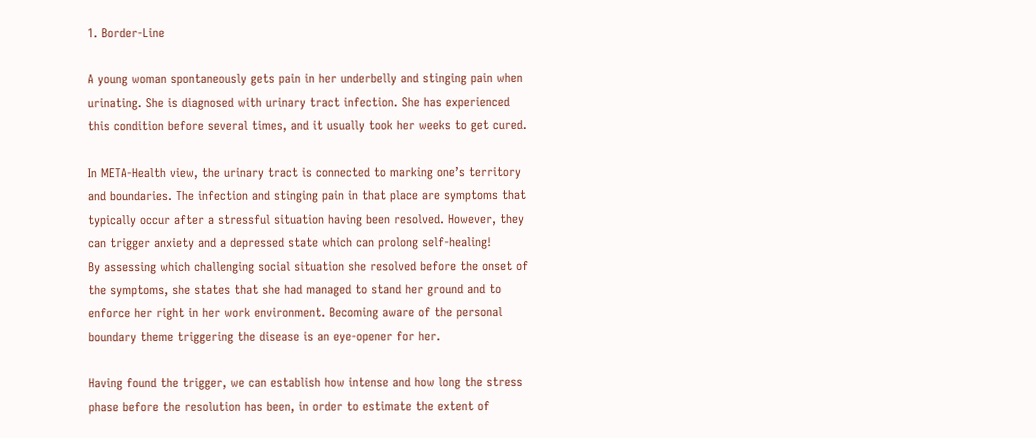1. Border-Line

A young woman spontaneously gets pain in her underbelly and stinging pain when urinating. She is diagnosed with urinary tract infection. She has experienced this condition before several times, and it usually took her weeks to get cured.

In META-Health view, the urinary tract is connected to marking one’s territory and boundaries. The infection and stinging pain in that place are symptoms that typically occur after a stressful situation having been resolved. However, they can trigger anxiety and a depressed state which can prolong self-healing!
By assessing which challenging social situation she resolved before the onset of the symptoms, she states that she had managed to stand her ground and to enforce her right in her work environment. Becoming aware of the personal boundary theme triggering the disease is an eye-opener for her.

Having found the trigger, we can establish how intense and how long the stress phase before the resolution has been, in order to estimate the extent of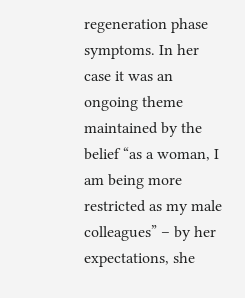regeneration phase symptoms. In her case it was an ongoing theme maintained by the belief “as a woman, I am being more restricted as my male colleagues” – by her expectations, she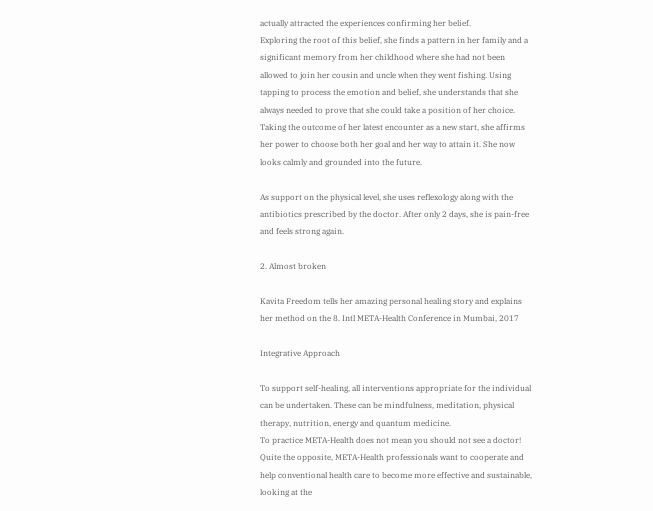actually attracted the experiences confirming her belief.
Exploring the root of this belief, she finds a pattern in her family and a significant memory from her childhood where she had not been allowed to join her cousin and uncle when they went fishing. Using tapping to process the emotion and belief, she understands that she always needed to prove that she could take a position of her choice. Taking the outcome of her latest encounter as a new start, she affirms her power to choose both her goal and her way to attain it. She now looks calmly and grounded into the future.

As support on the physical level, she uses reflexology along with the antibiotics prescribed by the doctor. After only 2 days, she is pain-free and feels strong again.

2. Almost broken

Kavita Freedom tells her amazing personal healing story and explains her method on the 8. Intl META-Health Conference in Mumbai, 2017

Integrative Approach

To support self-healing, all interventions appropriate for the individual can be undertaken. These can be mindfulness, meditation, physical therapy, nutrition, energy and quantum medicine.
To practice META-Health does not mean you should not see a doctor!
Quite the opposite, META-Health professionals want to cooperate and help conventional health care to become more effective and sustainable, looking at the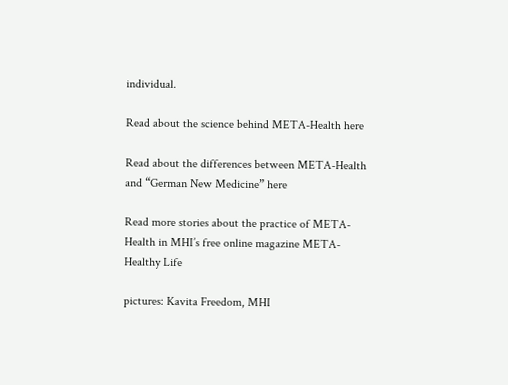individual.

Read about the science behind META-Health here

Read about the differences between META-Health and “German New Medicine” here

Read more stories about the practice of META-Health in MHI’s free online magazine META-Healthy Life

pictures: Kavita Freedom, MHI